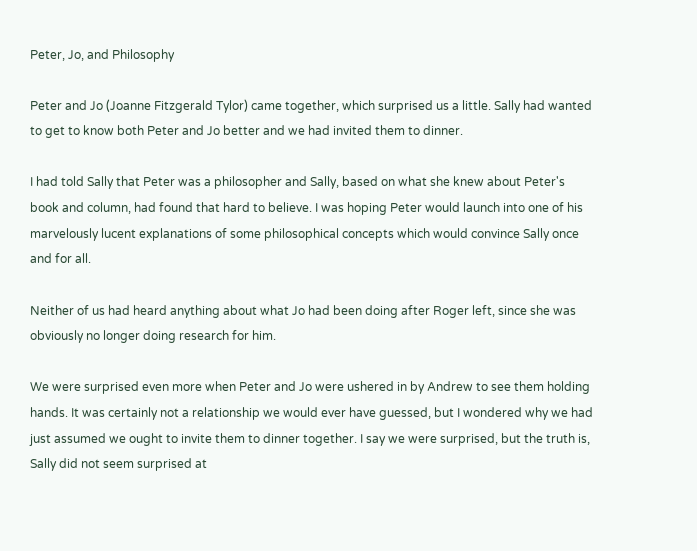Peter, Jo, and Philosophy

Peter and Jo (Joanne Fitzgerald Tylor) came together, which surprised us a little. Sally had wanted to get to know both Peter and Jo better and we had invited them to dinner.

I had told Sally that Peter was a philosopher and Sally, based on what she knew about Peter's book and column, had found that hard to believe. I was hoping Peter would launch into one of his marvelously lucent explanations of some philosophical concepts which would convince Sally once and for all.

Neither of us had heard anything about what Jo had been doing after Roger left, since she was obviously no longer doing research for him.

We were surprised even more when Peter and Jo were ushered in by Andrew to see them holding hands. It was certainly not a relationship we would ever have guessed, but I wondered why we had just assumed we ought to invite them to dinner together. I say we were surprised, but the truth is, Sally did not seem surprised at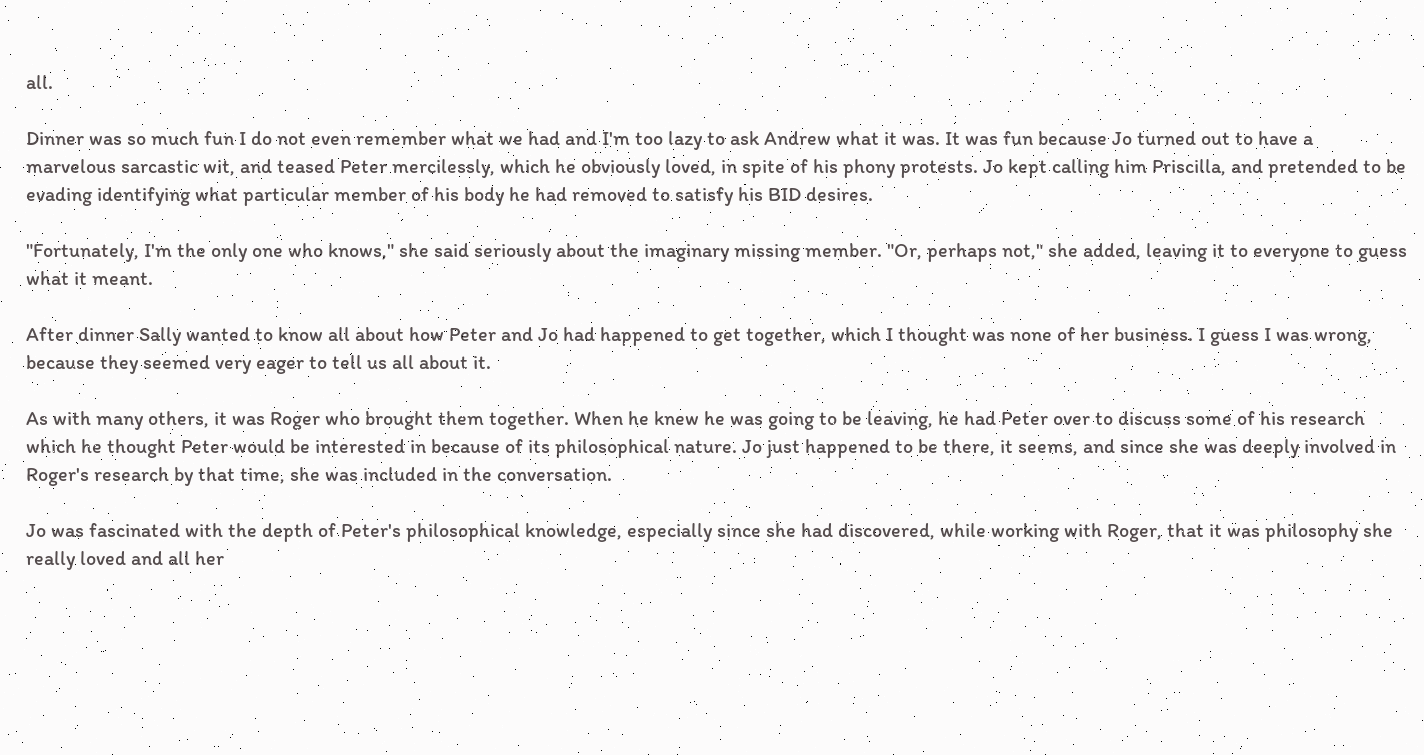all.

Dinner was so much fun I do not even remember what we had and I'm too lazy to ask Andrew what it was. It was fun because Jo turned out to have a marvelous sarcastic wit, and teased Peter mercilessly, which he obviously loved, in spite of his phony protests. Jo kept calling him Priscilla, and pretended to be evading identifying what particular member of his body he had removed to satisfy his BID desires.

"Fortunately, I'm the only one who knows," she said seriously about the imaginary missing member. "Or, perhaps not," she added, leaving it to everyone to guess what it meant.

After dinner Sally wanted to know all about how Peter and Jo had happened to get together, which I thought was none of her business. I guess I was wrong, because they seemed very eager to tell us all about it.

As with many others, it was Roger who brought them together. When he knew he was going to be leaving, he had Peter over to discuss some of his research which he thought Peter would be interested in because of its philosophical nature. Jo just happened to be there, it seems, and since she was deeply involved in Roger's research by that time, she was included in the conversation.

Jo was fascinated with the depth of Peter's philosophical knowledge, especially since she had discovered, while working with Roger, that it was philosophy she really loved and all her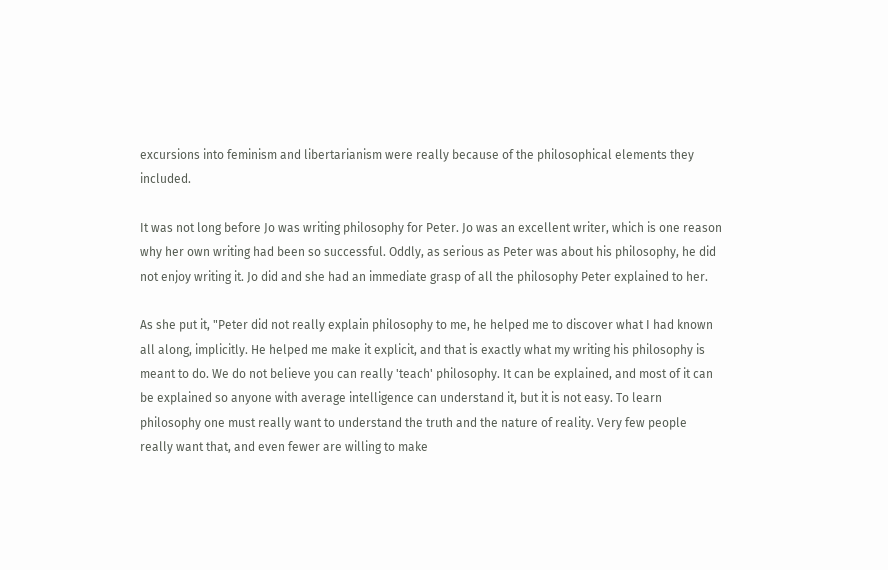excursions into feminism and libertarianism were really because of the philosophical elements they included.

It was not long before Jo was writing philosophy for Peter. Jo was an excellent writer, which is one reason why her own writing had been so successful. Oddly, as serious as Peter was about his philosophy, he did not enjoy writing it. Jo did and she had an immediate grasp of all the philosophy Peter explained to her.

As she put it, "Peter did not really explain philosophy to me, he helped me to discover what I had known all along, implicitly. He helped me make it explicit, and that is exactly what my writing his philosophy is meant to do. We do not believe you can really 'teach' philosophy. It can be explained, and most of it can be explained so anyone with average intelligence can understand it, but it is not easy. To learn philosophy one must really want to understand the truth and the nature of reality. Very few people really want that, and even fewer are willing to make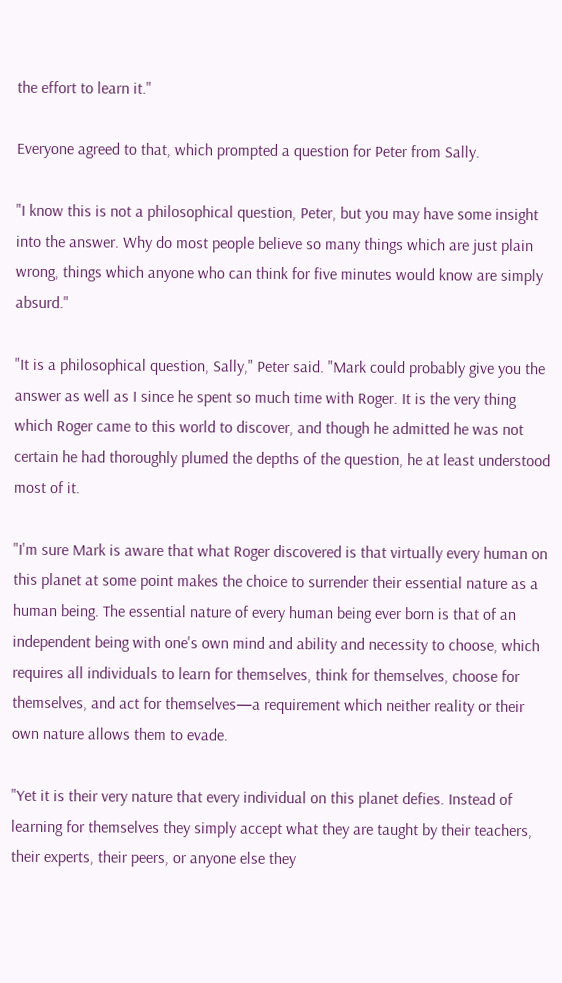the effort to learn it."

Everyone agreed to that, which prompted a question for Peter from Sally.

"I know this is not a philosophical question, Peter, but you may have some insight into the answer. Why do most people believe so many things which are just plain wrong, things which anyone who can think for five minutes would know are simply absurd."

"It is a philosophical question, Sally," Peter said. "Mark could probably give you the answer as well as I since he spent so much time with Roger. It is the very thing which Roger came to this world to discover, and though he admitted he was not certain he had thoroughly plumed the depths of the question, he at least understood most of it.

"I'm sure Mark is aware that what Roger discovered is that virtually every human on this planet at some point makes the choice to surrender their essential nature as a human being. The essential nature of every human being ever born is that of an independent being with one's own mind and ability and necessity to choose, which requires all individuals to learn for themselves, think for themselves, choose for themselves, and act for themselves—a requirement which neither reality or their own nature allows them to evade.

"Yet it is their very nature that every individual on this planet defies. Instead of learning for themselves they simply accept what they are taught by their teachers, their experts, their peers, or anyone else they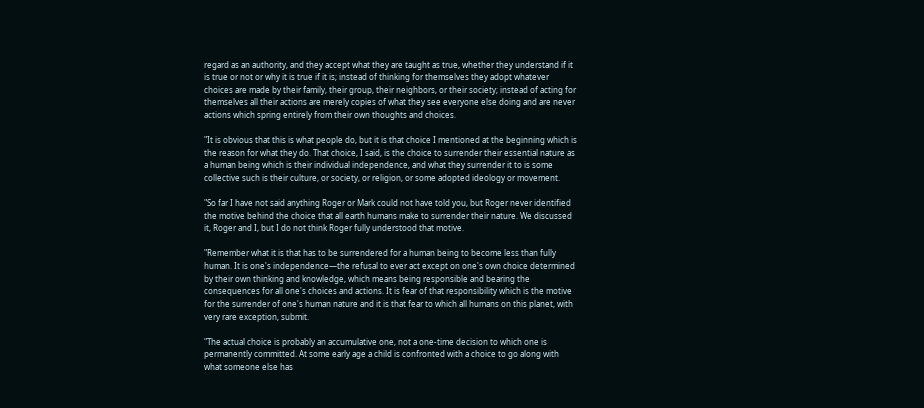regard as an authority, and they accept what they are taught as true, whether they understand if it is true or not or why it is true if it is; instead of thinking for themselves they adopt whatever choices are made by their family, their group, their neighbors, or their society; instead of acting for themselves all their actions are merely copies of what they see everyone else doing and are never actions which spring entirely from their own thoughts and choices.

"It is obvious that this is what people do, but it is that choice I mentioned at the beginning which is the reason for what they do. That choice, I said, is the choice to surrender their essential nature as a human being which is their individual independence, and what they surrender it to is some collective such is their culture, or society, or religion, or some adopted ideology or movement.

"So far I have not said anything Roger or Mark could not have told you, but Roger never identified the motive behind the choice that all earth humans make to surrender their nature. We discussed it, Roger and I, but I do not think Roger fully understood that motive.

"Remember what it is that has to be surrendered for a human being to become less than fully human. It is one's independence—the refusal to ever act except on one's own choice determined by their own thinking and knowledge, which means being responsible and bearing the consequences for all one's choices and actions. It is fear of that responsibility which is the motive for the surrender of one's human nature and it is that fear to which all humans on this planet, with very rare exception, submit.

"The actual choice is probably an accumulative one, not a one-time decision to which one is permanently committed. At some early age a child is confronted with a choice to go along with what someone else has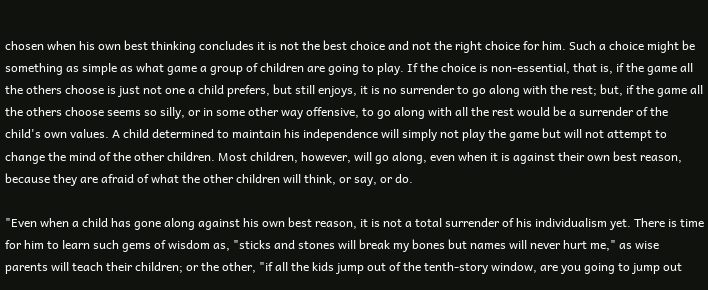chosen when his own best thinking concludes it is not the best choice and not the right choice for him. Such a choice might be something as simple as what game a group of children are going to play. If the choice is non-essential, that is, if the game all the others choose is just not one a child prefers, but still enjoys, it is no surrender to go along with the rest; but, if the game all the others choose seems so silly, or in some other way offensive, to go along with all the rest would be a surrender of the child's own values. A child determined to maintain his independence will simply not play the game but will not attempt to change the mind of the other children. Most children, however, will go along, even when it is against their own best reason, because they are afraid of what the other children will think, or say, or do.

"Even when a child has gone along against his own best reason, it is not a total surrender of his individualism yet. There is time for him to learn such gems of wisdom as, "sticks and stones will break my bones but names will never hurt me," as wise parents will teach their children; or the other, "if all the kids jump out of the tenth-story window, are you going to jump out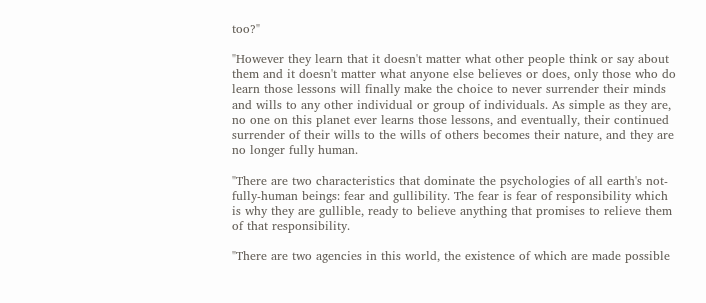too?"

"However they learn that it doesn't matter what other people think or say about them and it doesn't matter what anyone else believes or does, only those who do learn those lessons will finally make the choice to never surrender their minds and wills to any other individual or group of individuals. As simple as they are, no one on this planet ever learns those lessons, and eventually, their continued surrender of their wills to the wills of others becomes their nature, and they are no longer fully human.

"There are two characteristics that dominate the psychologies of all earth's not-fully-human beings: fear and gullibility. The fear is fear of responsibility which is why they are gullible, ready to believe anything that promises to relieve them of that responsibility.

"There are two agencies in this world, the existence of which are made possible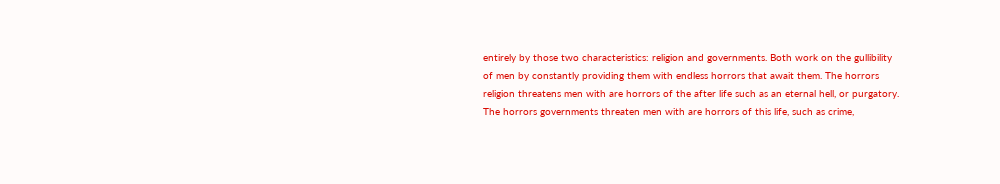entirely by those two characteristics: religion and governments. Both work on the gullibility of men by constantly providing them with endless horrors that await them. The horrors religion threatens men with are horrors of the after life such as an eternal hell, or purgatory. The horrors governments threaten men with are horrors of this life, such as crime,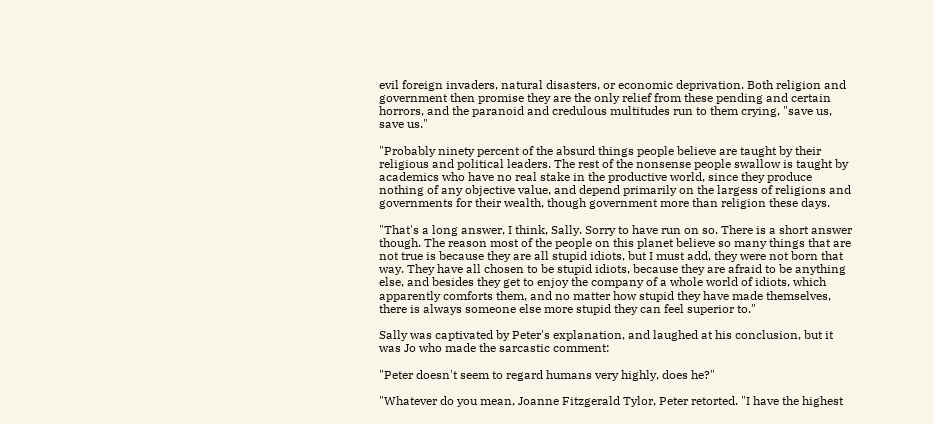evil foreign invaders, natural disasters, or economic deprivation. Both religion and government then promise they are the only relief from these pending and certain horrors, and the paranoid and credulous multitudes run to them crying, "save us, save us."

"Probably ninety percent of the absurd things people believe are taught by their religious and political leaders. The rest of the nonsense people swallow is taught by academics who have no real stake in the productive world, since they produce nothing of any objective value, and depend primarily on the largess of religions and governments for their wealth, though government more than religion these days.

"That's a long answer, I think, Sally. Sorry to have run on so. There is a short answer though. The reason most of the people on this planet believe so many things that are not true is because they are all stupid idiots, but I must add, they were not born that way. They have all chosen to be stupid idiots, because they are afraid to be anything else, and besides they get to enjoy the company of a whole world of idiots, which apparently comforts them, and no matter how stupid they have made themselves, there is always someone else more stupid they can feel superior to."

Sally was captivated by Peter's explanation, and laughed at his conclusion, but it was Jo who made the sarcastic comment:

"Peter doesn't seem to regard humans very highly, does he?"

"Whatever do you mean, Joanne Fitzgerald Tylor, Peter retorted. "I have the highest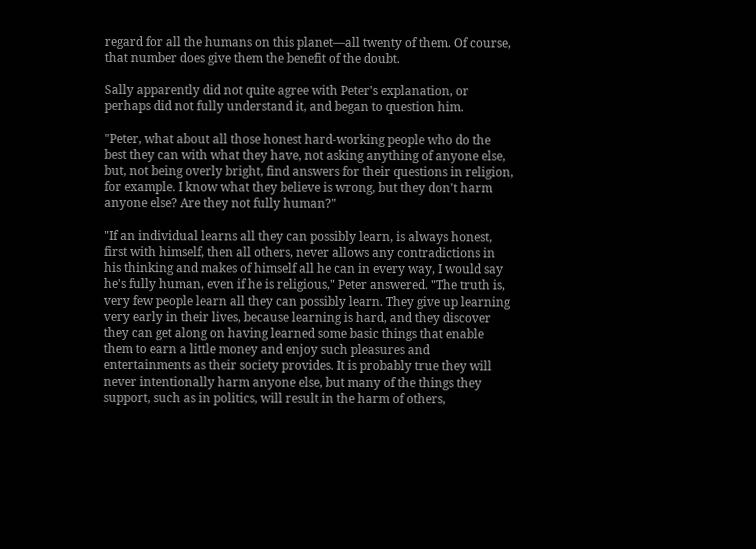regard for all the humans on this planet—all twenty of them. Of course, that number does give them the benefit of the doubt.

Sally apparently did not quite agree with Peter's explanation, or perhaps did not fully understand it, and began to question him.

"Peter, what about all those honest hard-working people who do the best they can with what they have, not asking anything of anyone else, but, not being overly bright, find answers for their questions in religion, for example. I know what they believe is wrong, but they don't harm anyone else? Are they not fully human?"

"If an individual learns all they can possibly learn, is always honest, first with himself, then all others, never allows any contradictions in his thinking and makes of himself all he can in every way, I would say he's fully human, even if he is religious," Peter answered. "The truth is, very few people learn all they can possibly learn. They give up learning very early in their lives, because learning is hard, and they discover they can get along on having learned some basic things that enable them to earn a little money and enjoy such pleasures and entertainments as their society provides. It is probably true they will never intentionally harm anyone else, but many of the things they support, such as in politics, will result in the harm of others,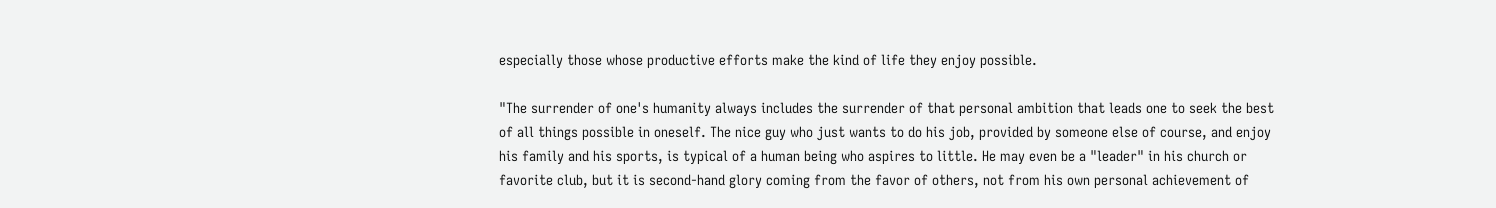especially those whose productive efforts make the kind of life they enjoy possible.

"The surrender of one's humanity always includes the surrender of that personal ambition that leads one to seek the best of all things possible in oneself. The nice guy who just wants to do his job, provided by someone else of course, and enjoy his family and his sports, is typical of a human being who aspires to little. He may even be a "leader" in his church or favorite club, but it is second-hand glory coming from the favor of others, not from his own personal achievement of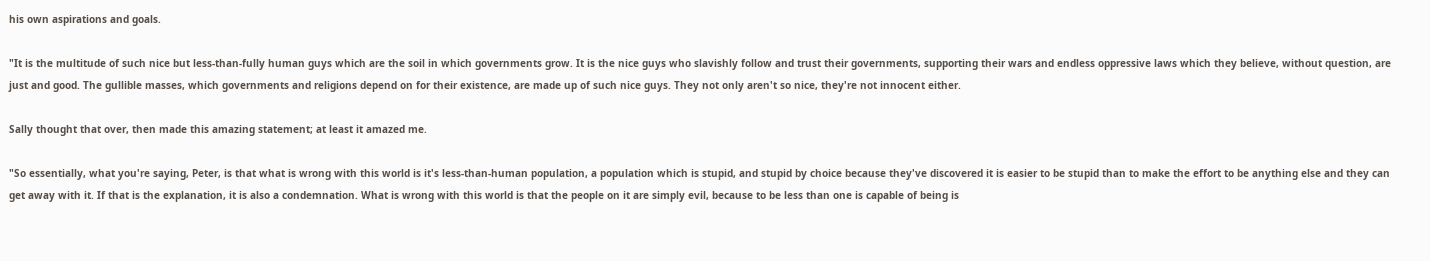his own aspirations and goals.

"It is the multitude of such nice but less-than-fully human guys which are the soil in which governments grow. It is the nice guys who slavishly follow and trust their governments, supporting their wars and endless oppressive laws which they believe, without question, are just and good. The gullible masses, which governments and religions depend on for their existence, are made up of such nice guys. They not only aren't so nice, they're not innocent either.

Sally thought that over, then made this amazing statement; at least it amazed me.

"So essentially, what you're saying, Peter, is that what is wrong with this world is it's less-than-human population, a population which is stupid, and stupid by choice because they've discovered it is easier to be stupid than to make the effort to be anything else and they can get away with it. If that is the explanation, it is also a condemnation. What is wrong with this world is that the people on it are simply evil, because to be less than one is capable of being is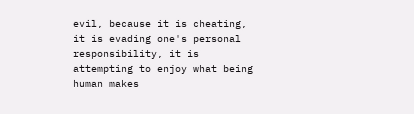evil, because it is cheating, it is evading one's personal responsibility, it is attempting to enjoy what being human makes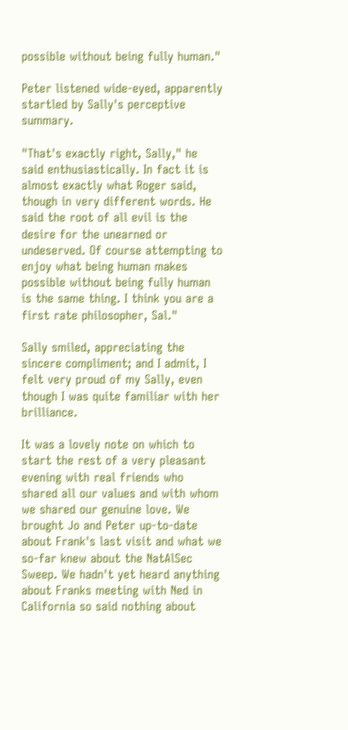possible without being fully human."

Peter listened wide-eyed, apparently startled by Sally's perceptive summary.

"That's exactly right, Sally," he said enthusiastically. In fact it is almost exactly what Roger said, though in very different words. He said the root of all evil is the desire for the unearned or undeserved. Of course attempting to enjoy what being human makes possible without being fully human is the same thing. I think you are a first rate philosopher, Sal."

Sally smiled, appreciating the sincere compliment; and I admit, I felt very proud of my Sally, even though I was quite familiar with her brilliance.

It was a lovely note on which to start the rest of a very pleasant evening with real friends who shared all our values and with whom we shared our genuine love. We brought Jo and Peter up-to-date about Frank's last visit and what we so-far knew about the NatAlSec Sweep. We hadn't yet heard anything about Franks meeting with Ned in California so said nothing about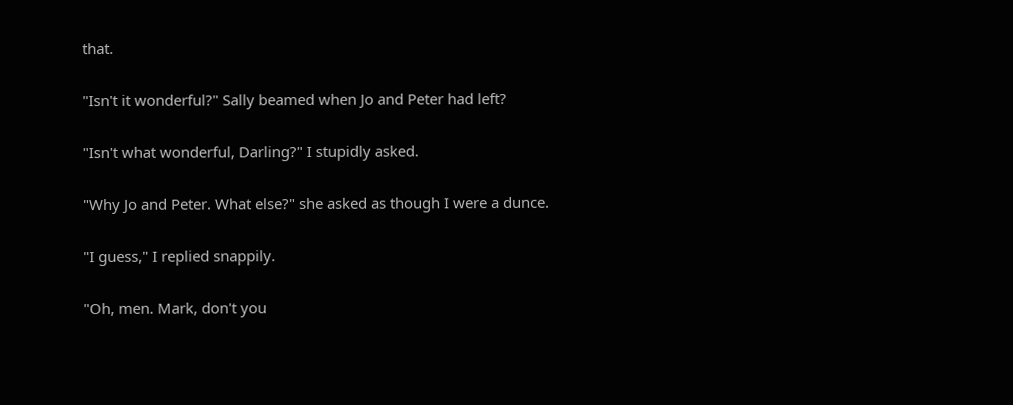that.

"Isn't it wonderful?" Sally beamed when Jo and Peter had left?

"Isn't what wonderful, Darling?" I stupidly asked.

"Why Jo and Peter. What else?" she asked as though I were a dunce.

"I guess," I replied snappily.

"Oh, men. Mark, don't you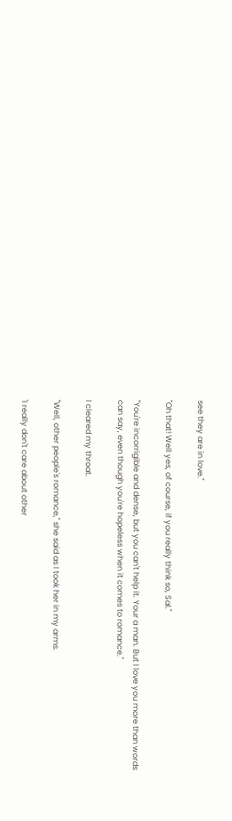see they are in love."

"Oh that! Well yes, of course, if you really think so, Sal."

"You're incorrigible and dense, but you can't help it. Your a man. But I love you more than words can say, even though you're hopeless when it comes to romance."

I cleared my throat.

"Well, other people's romance," she said as I took her in my arms.

'I really don't care about other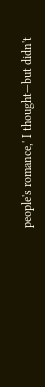people's romance,' I thought—but didn't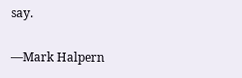say.

—Mark Halpern